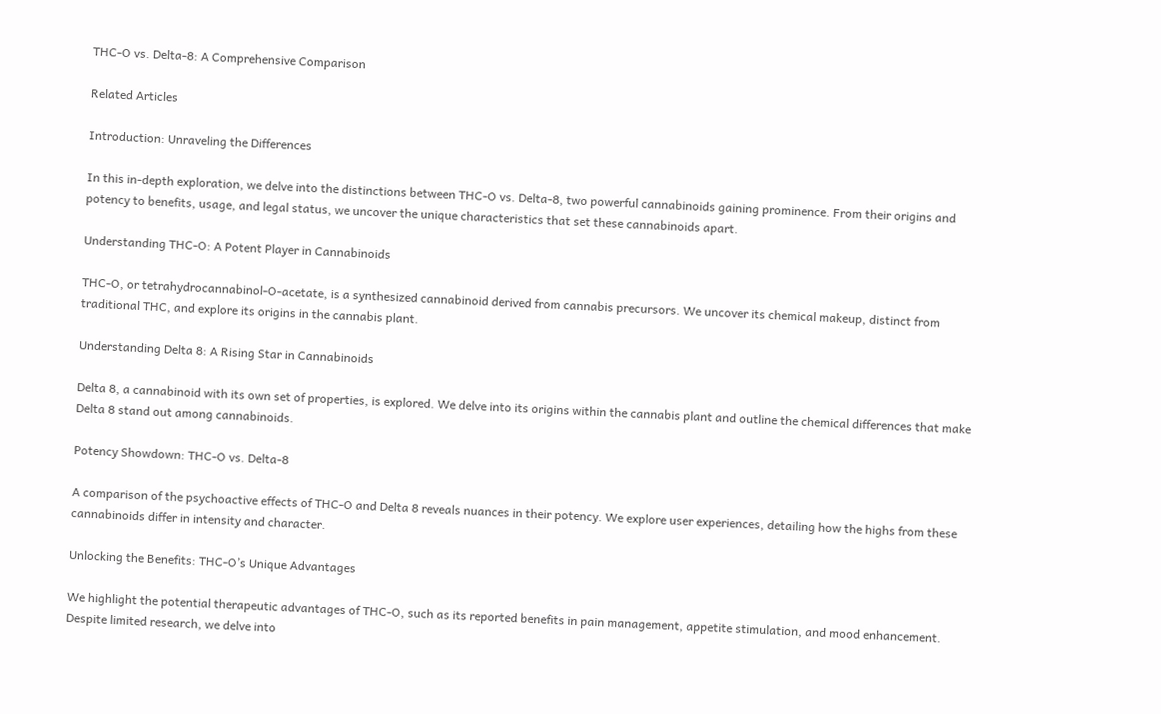THC-O vs. Delta-8: A Comprehensive Comparison

Related Articles

Introduction: Unraveling the Differences

In this in-depth exploration, we delve into the distinctions between THC-O vs. Delta-8, two powerful cannabinoids gaining prominence. From their origins and potency to benefits, usage, and legal status, we uncover the unique characteristics that set these cannabinoids apart.

Understanding THC-O: A Potent Player in Cannabinoids

THC-O, or tetrahydrocannabinol-O-acetate, is a synthesized cannabinoid derived from cannabis precursors. We uncover its chemical makeup, distinct from traditional THC, and explore its origins in the cannabis plant.

Understanding Delta 8: A Rising Star in Cannabinoids

Delta 8, a cannabinoid with its own set of properties, is explored. We delve into its origins within the cannabis plant and outline the chemical differences that make Delta 8 stand out among cannabinoids.

Potency Showdown: THC-O vs. Delta-8

A comparison of the psychoactive effects of THC-O and Delta 8 reveals nuances in their potency. We explore user experiences, detailing how the highs from these cannabinoids differ in intensity and character.

Unlocking the Benefits: THC-O’s Unique Advantages

We highlight the potential therapeutic advantages of THC-O, such as its reported benefits in pain management, appetite stimulation, and mood enhancement. Despite limited research, we delve into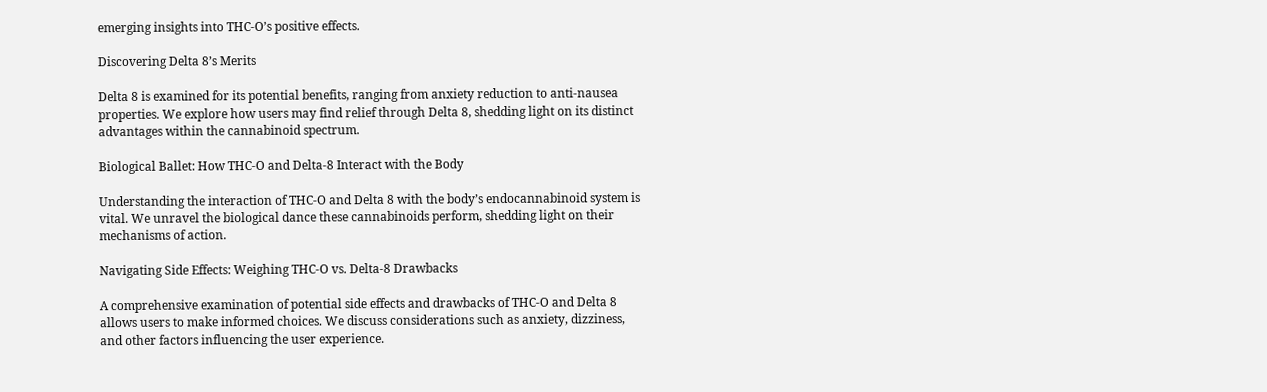emerging insights into THC-O’s positive effects.

Discovering Delta 8’s Merits

Delta 8 is examined for its potential benefits, ranging from anxiety reduction to anti-nausea properties. We explore how users may find relief through Delta 8, shedding light on its distinct advantages within the cannabinoid spectrum.

Biological Ballet: How THC-O and Delta-8 Interact with the Body

Understanding the interaction of THC-O and Delta 8 with the body’s endocannabinoid system is vital. We unravel the biological dance these cannabinoids perform, shedding light on their mechanisms of action.

Navigating Side Effects: Weighing THC-O vs. Delta-8 Drawbacks

A comprehensive examination of potential side effects and drawbacks of THC-O and Delta 8 allows users to make informed choices. We discuss considerations such as anxiety, dizziness, and other factors influencing the user experience.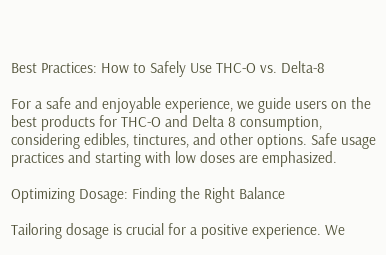Best Practices: How to Safely Use THC-O vs. Delta-8

For a safe and enjoyable experience, we guide users on the best products for THC-O and Delta 8 consumption, considering edibles, tinctures, and other options. Safe usage practices and starting with low doses are emphasized.

Optimizing Dosage: Finding the Right Balance

Tailoring dosage is crucial for a positive experience. We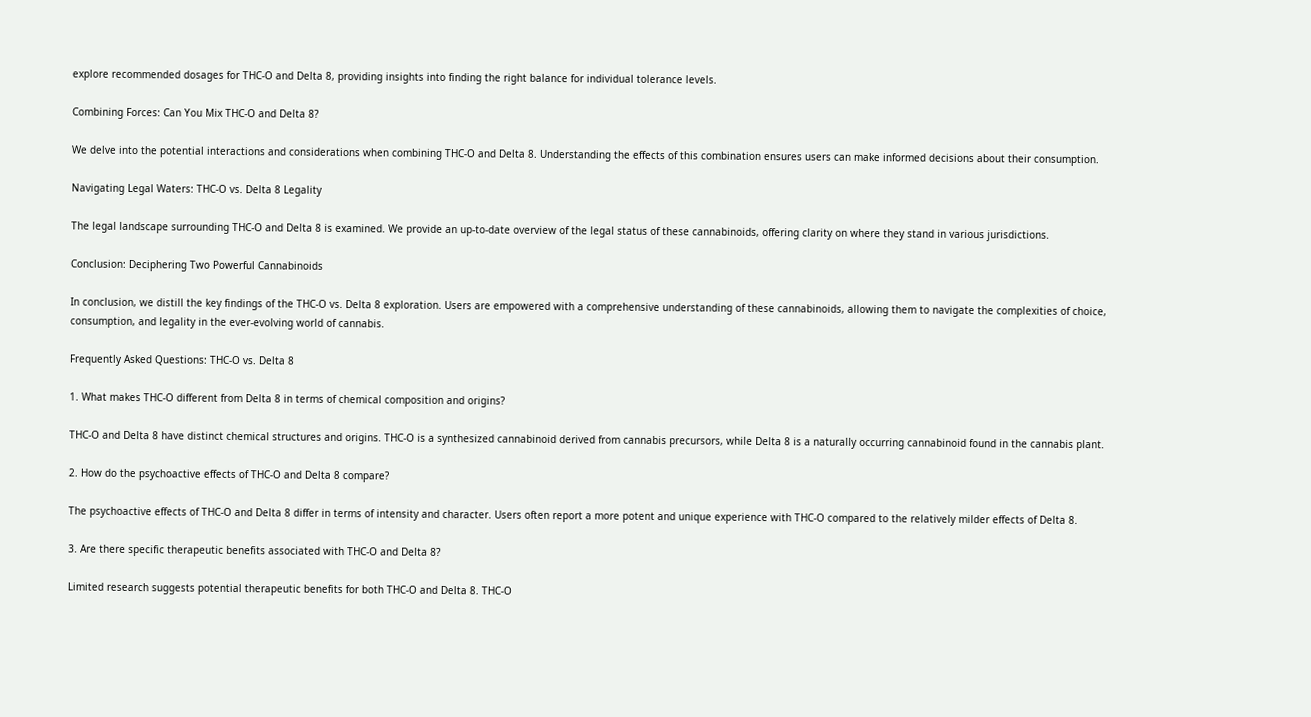explore recommended dosages for THC-O and Delta 8, providing insights into finding the right balance for individual tolerance levels.

Combining Forces: Can You Mix THC-O and Delta 8?

We delve into the potential interactions and considerations when combining THC-O and Delta 8. Understanding the effects of this combination ensures users can make informed decisions about their consumption.

Navigating Legal Waters: THC-O vs. Delta 8 Legality

The legal landscape surrounding THC-O and Delta 8 is examined. We provide an up-to-date overview of the legal status of these cannabinoids, offering clarity on where they stand in various jurisdictions.

Conclusion: Deciphering Two Powerful Cannabinoids

In conclusion, we distill the key findings of the THC-O vs. Delta 8 exploration. Users are empowered with a comprehensive understanding of these cannabinoids, allowing them to navigate the complexities of choice, consumption, and legality in the ever-evolving world of cannabis.

Frequently Asked Questions: THC-O vs. Delta 8

1. What makes THC-O different from Delta 8 in terms of chemical composition and origins?

THC-O and Delta 8 have distinct chemical structures and origins. THC-O is a synthesized cannabinoid derived from cannabis precursors, while Delta 8 is a naturally occurring cannabinoid found in the cannabis plant.

2. How do the psychoactive effects of THC-O and Delta 8 compare?

The psychoactive effects of THC-O and Delta 8 differ in terms of intensity and character. Users often report a more potent and unique experience with THC-O compared to the relatively milder effects of Delta 8.

3. Are there specific therapeutic benefits associated with THC-O and Delta 8?

Limited research suggests potential therapeutic benefits for both THC-O and Delta 8. THC-O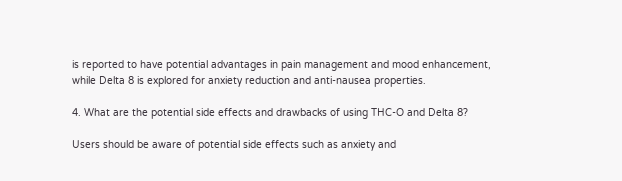is reported to have potential advantages in pain management and mood enhancement, while Delta 8 is explored for anxiety reduction and anti-nausea properties.

4. What are the potential side effects and drawbacks of using THC-O and Delta 8?

Users should be aware of potential side effects such as anxiety and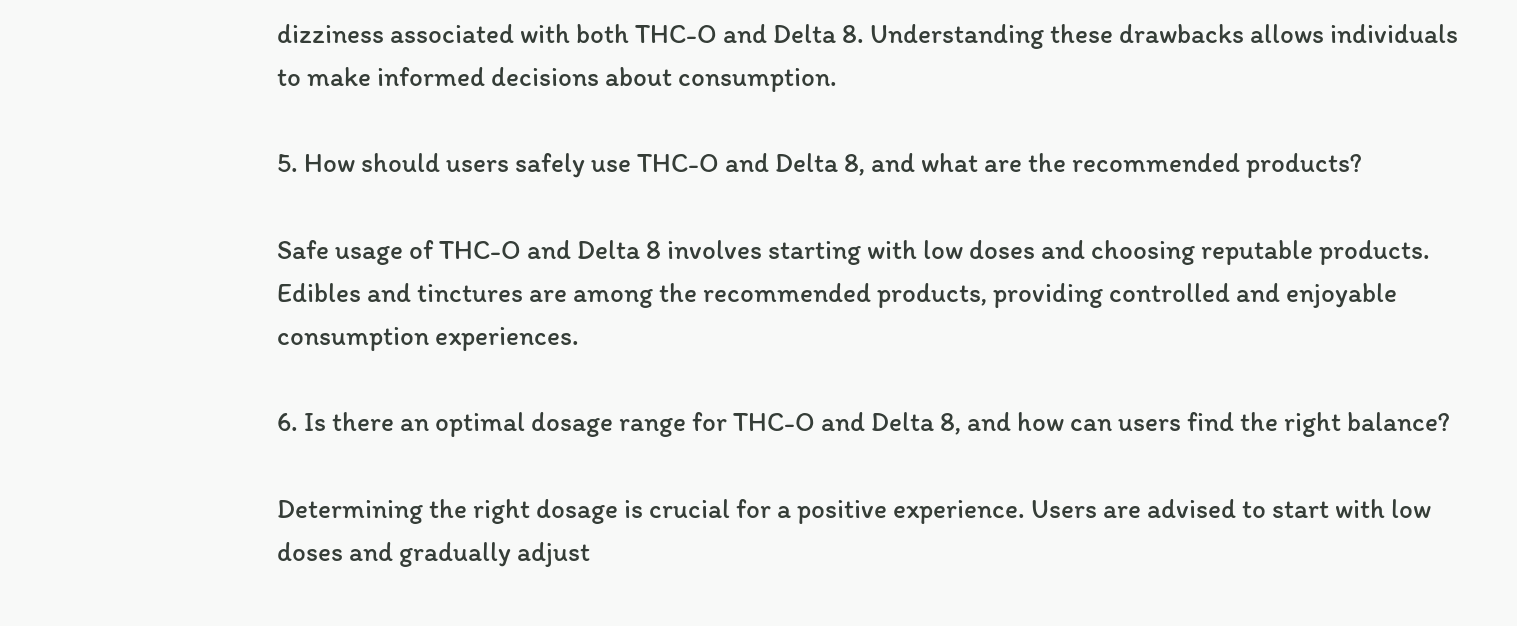dizziness associated with both THC-O and Delta 8. Understanding these drawbacks allows individuals to make informed decisions about consumption.

5. How should users safely use THC-O and Delta 8, and what are the recommended products?

Safe usage of THC-O and Delta 8 involves starting with low doses and choosing reputable products. Edibles and tinctures are among the recommended products, providing controlled and enjoyable consumption experiences.

6. Is there an optimal dosage range for THC-O and Delta 8, and how can users find the right balance?

Determining the right dosage is crucial for a positive experience. Users are advised to start with low doses and gradually adjust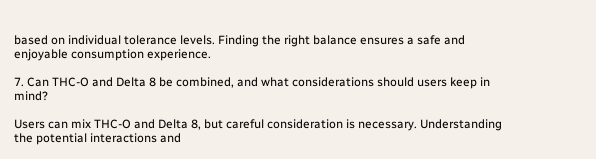based on individual tolerance levels. Finding the right balance ensures a safe and enjoyable consumption experience.

7. Can THC-O and Delta 8 be combined, and what considerations should users keep in mind?

Users can mix THC-O and Delta 8, but careful consideration is necessary. Understanding the potential interactions and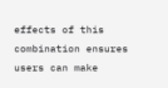effects of this combination ensures users can make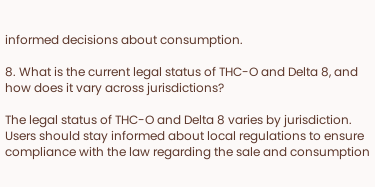informed decisions about consumption.

8. What is the current legal status of THC-O and Delta 8, and how does it vary across jurisdictions?

The legal status of THC-O and Delta 8 varies by jurisdiction. Users should stay informed about local regulations to ensure compliance with the law regarding the sale and consumption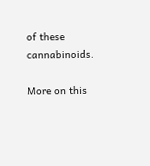of these cannabinoids.

More on this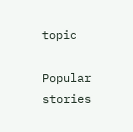topic

Popular stories